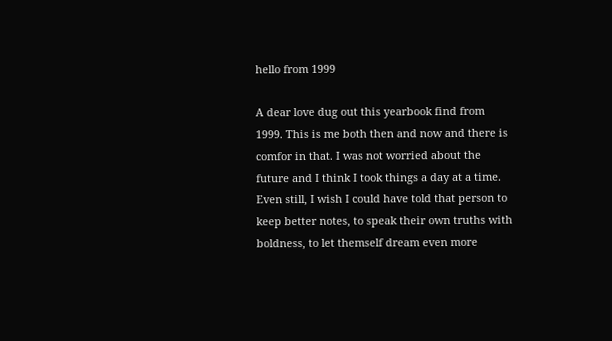hello from 1999

A dear love dug out this yearbook find from 1999. This is me both then and now and there is comfor in that. I was not worried about the future and I think I took things a day at a time. Even still, I wish I could have told that person to keep better notes, to speak their own truths with boldness, to let themself dream even more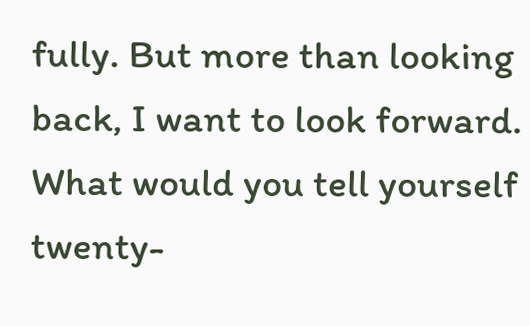fully. But more than looking back, I want to look forward. What would you tell yourself twenty-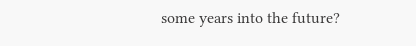some years into the future?